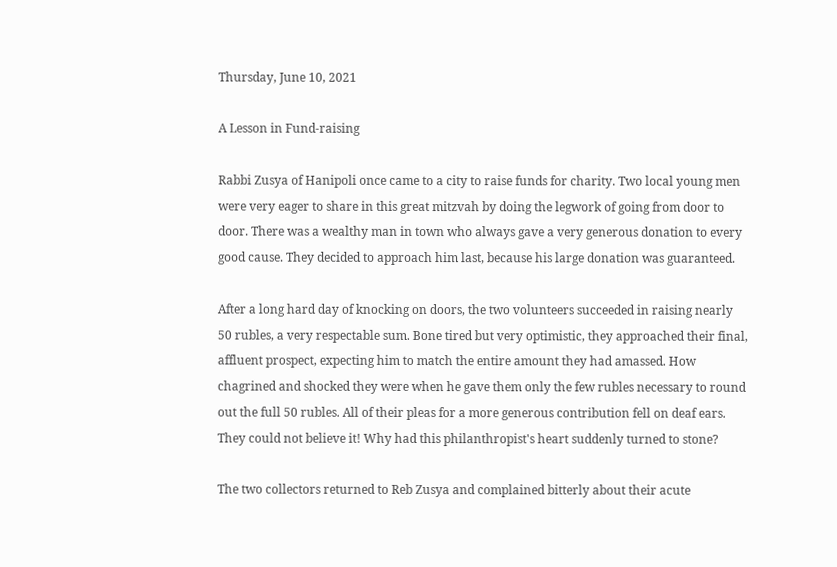Thursday, June 10, 2021

A Lesson in Fund-raising

Rabbi Zusya of Hanipoli once came to a city to raise funds for charity. Two local young men were very eager to share in this great mitzvah by doing the legwork of going from door to door. There was a wealthy man in town who always gave a very generous donation to every good cause. They decided to approach him last, because his large donation was guaranteed.

After a long hard day of knocking on doors, the two volunteers succeeded in raising nearly 50 rubles, a very respectable sum. Bone tired but very optimistic, they approached their final, affluent prospect, expecting him to match the entire amount they had amassed. How chagrined and shocked they were when he gave them only the few rubles necessary to round out the full 50 rubles. All of their pleas for a more generous contribution fell on deaf ears. They could not believe it! Why had this philanthropist's heart suddenly turned to stone?

The two collectors returned to Reb Zusya and complained bitterly about their acute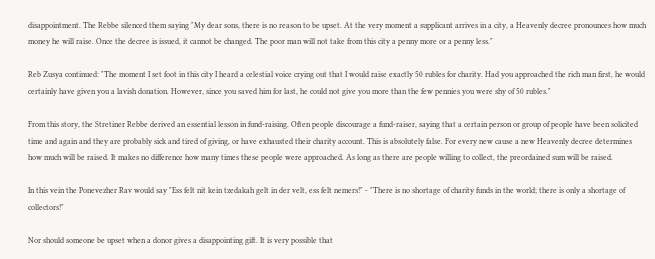disappointment. The Rebbe silenced them saying "My dear sons, there is no reason to be upset. At the very moment a supplicant arrives in a city, a Heavenly decree pronounces how much money he will raise. Once the decree is issued, it cannot be changed. The poor man will not take from this city a penny more or a penny less."

Reb Zusya continued: "The moment I set foot in this city I heard a celestial voice crying out that I would raise exactly 50 rubles for charity. Had you approached the rich man first, he would certainly have given you a lavish donation. However, since you saved him for last, he could not give you more than the few pennies you were shy of 50 rubles."

From this story, the Stretiner Rebbe derived an essential lesson in fund-raising. Often people discourage a fund-raiser, saying that a certain person or group of people have been solicited time and again and they are probably sick and tired of giving, or have exhausted their charity account. This is absolutely false. For every new cause a new Heavenly decree determines how much will be raised. It makes no difference how many times these people were approached. As long as there are people willing to collect, the preordained sum will be raised.

In this vein the Ponevezher Rav would say "Ess felt nit kein tzedakah gelt in der velt, ess felt nemers!" - "There is no shortage of charity funds in the world; there is only a shortage of collectors!"

Nor should someone be upset when a donor gives a disappointing gift. It is very possible that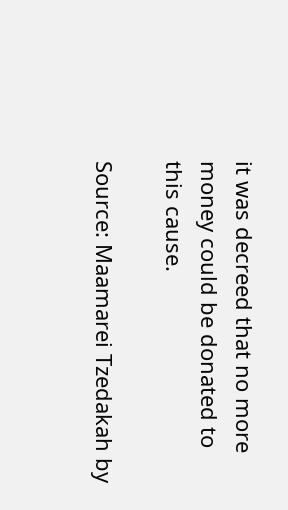it was decreed that no more money could be donated to this cause.

Source: Maamarei Tzedakah by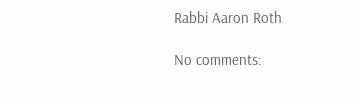Rabbi Aaron Roth

No comments: